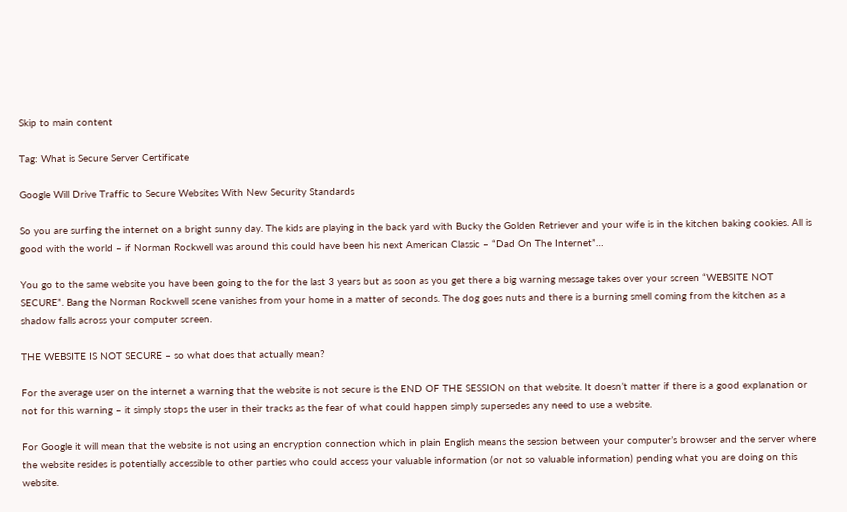Skip to main content

Tag: What is Secure Server Certificate

Google Will Drive Traffic to Secure Websites With New Security Standards

So you are surfing the internet on a bright sunny day. The kids are playing in the back yard with Bucky the Golden Retriever and your wife is in the kitchen baking cookies. All is good with the world – if Norman Rockwell was around this could have been his next American Classic – “Dad On The Internet”…

You go to the same website you have been going to the for the last 3 years but as soon as you get there a big warning message takes over your screen “WEBSITE NOT SECURE”. Bang the Norman Rockwell scene vanishes from your home in a matter of seconds. The dog goes nuts and there is a burning smell coming from the kitchen as a shadow falls across your computer screen.

THE WEBSITE IS NOT SECURE – so what does that actually mean?

For the average user on the internet a warning that the website is not secure is the END OF THE SESSION on that website. It doesn’t matter if there is a good explanation or not for this warning – it simply stops the user in their tracks as the fear of what could happen simply supersedes any need to use a website.

For Google it will mean that the website is not using an encryption connection which in plain English means the session between your computer’s browser and the server where the website resides is potentially accessible to other parties who could access your valuable information (or not so valuable information) pending what you are doing on this website.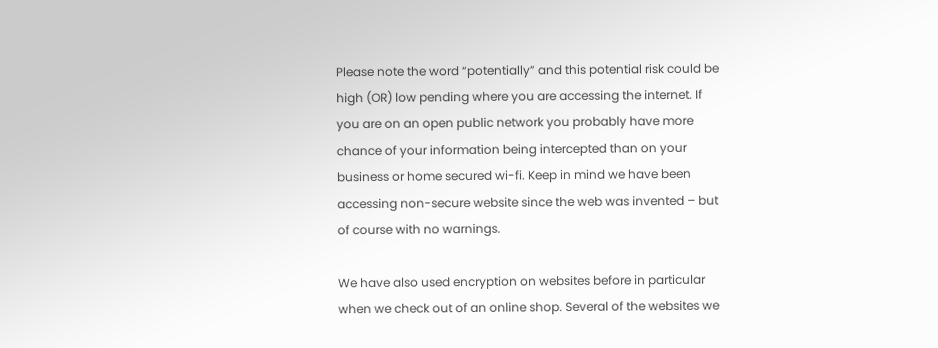Please note the word “potentially” and this potential risk could be high (OR) low pending where you are accessing the internet. If you are on an open public network you probably have more chance of your information being intercepted than on your business or home secured wi-fi. Keep in mind we have been accessing non-secure website since the web was invented – but of course with no warnings.

We have also used encryption on websites before in particular when we check out of an online shop. Several of the websites we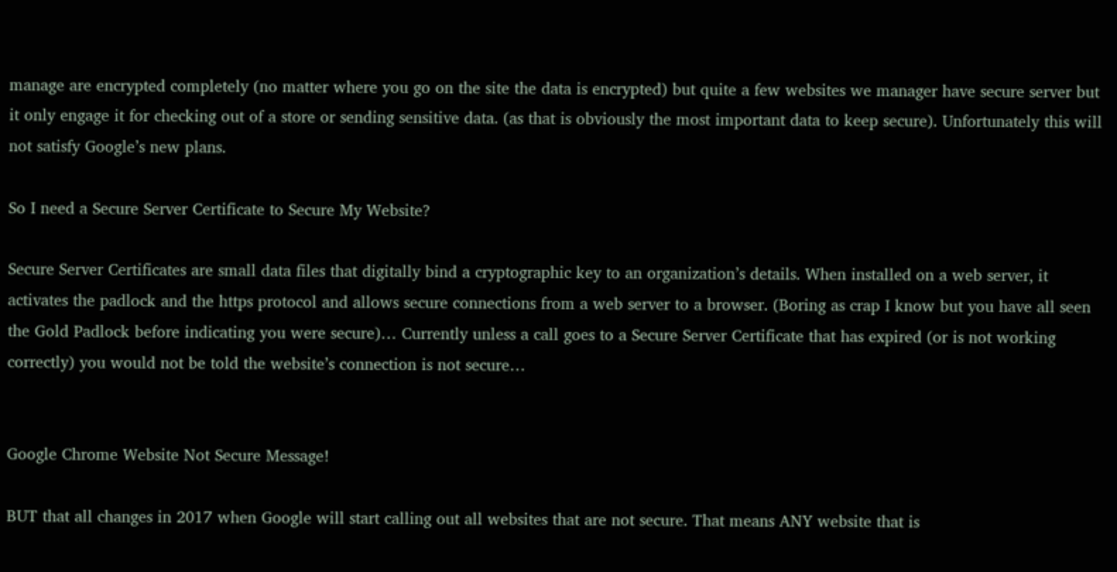manage are encrypted completely (no matter where you go on the site the data is encrypted) but quite a few websites we manager have secure server but it only engage it for checking out of a store or sending sensitive data. (as that is obviously the most important data to keep secure). Unfortunately this will not satisfy Google’s new plans.

So I need a Secure Server Certificate to Secure My Website?

Secure Server Certificates are small data files that digitally bind a cryptographic key to an organization’s details. When installed on a web server, it activates the padlock and the https protocol and allows secure connections from a web server to a browser. (Boring as crap I know but you have all seen the Gold Padlock before indicating you were secure)… Currently unless a call goes to a Secure Server Certificate that has expired (or is not working correctly) you would not be told the website’s connection is not secure…


Google Chrome Website Not Secure Message!

BUT that all changes in 2017 when Google will start calling out all websites that are not secure. That means ANY website that is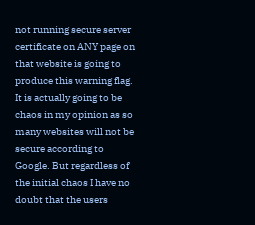not running secure server certificate on ANY page on that website is going to produce this warning flag. It is actually going to be chaos in my opinion as so many websites will not be secure according to Google. But regardless of the initial chaos I have no doubt that the users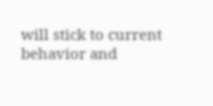will stick to current behavior and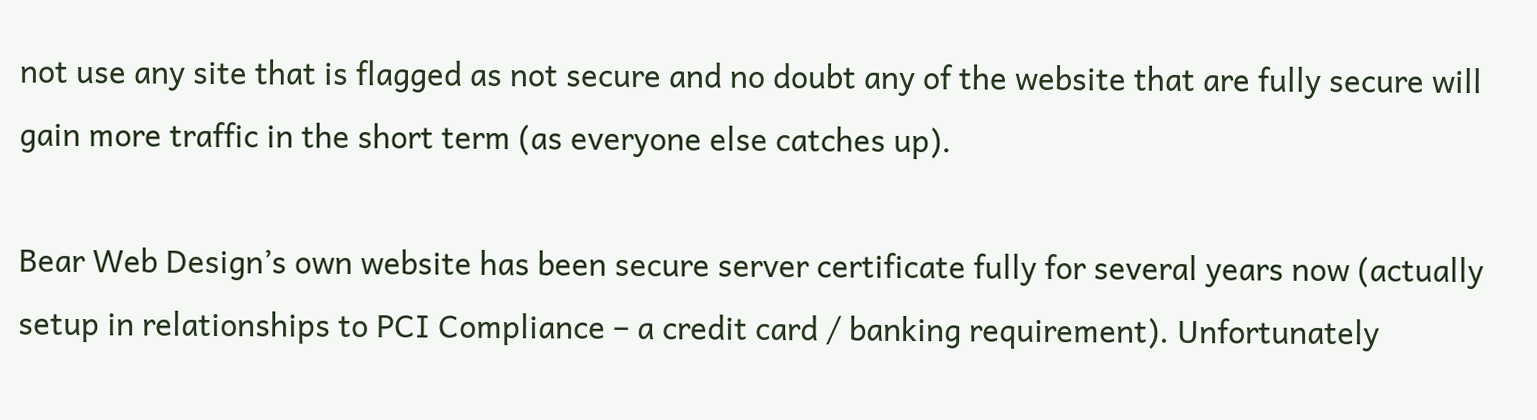not use any site that is flagged as not secure and no doubt any of the website that are fully secure will gain more traffic in the short term (as everyone else catches up).

Bear Web Design’s own website has been secure server certificate fully for several years now (actually setup in relationships to PCI Compliance – a credit card / banking requirement). Unfortunately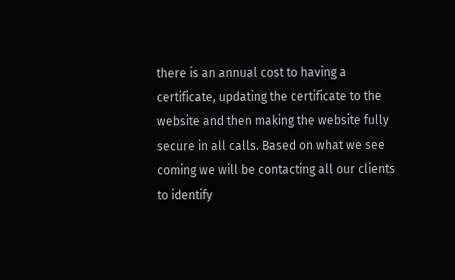there is an annual cost to having a certificate, updating the certificate to the website and then making the website fully secure in all calls. Based on what we see coming we will be contacting all our clients to identify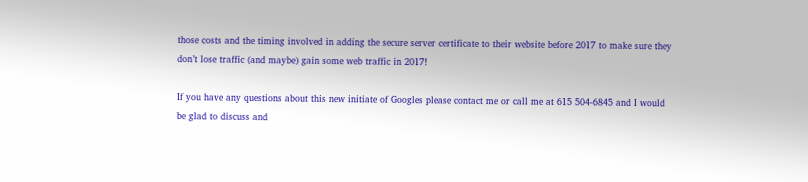those costs and the timing involved in adding the secure server certificate to their website before 2017 to make sure they don’t lose traffic (and maybe) gain some web traffic in 2017!

If you have any questions about this new initiate of Googles please contact me or call me at 615 504-6845 and I would be glad to discuss and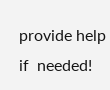provide help if  needed!